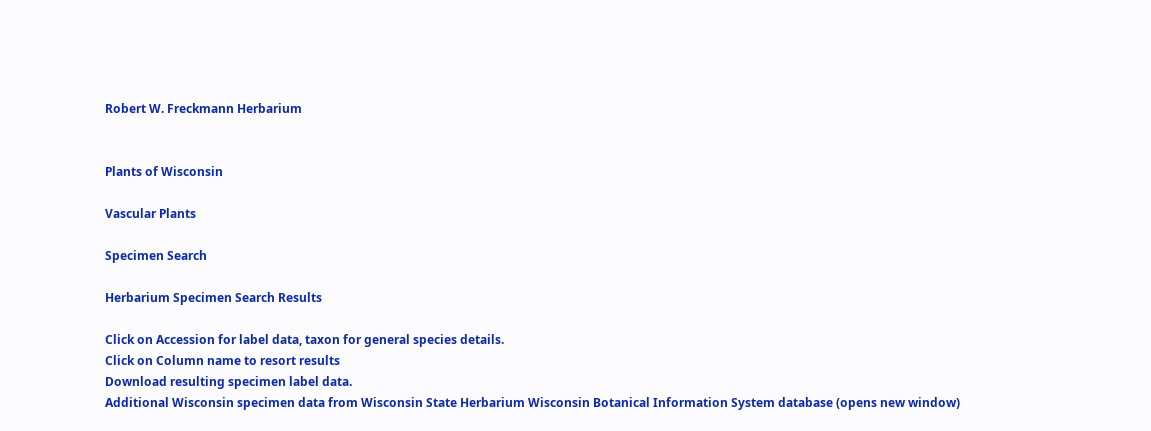Robert W. Freckmann Herbarium


Plants of Wisconsin

Vascular Plants

Specimen Search

Herbarium Specimen Search Results

Click on Accession for label data, taxon for general species details.
Click on Column name to resort results
Download resulting specimen label data.
Additional Wisconsin specimen data from Wisconsin State Herbarium Wisconsin Botanical Information System database (opens new window)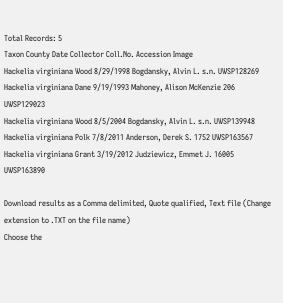Total Records: 5
Taxon County Date Collector Coll.No. Accession Image
Hackelia virginiana Wood 8/29/1998 Bogdansky, Alvin L. s.n. UWSP128269
Hackelia virginiana Dane 9/19/1993 Mahoney, Alison McKenzie 206 UWSP129023
Hackelia virginiana Wood 8/5/2004 Bogdansky, Alvin L. s.n. UWSP139948
Hackelia virginiana Polk 7/8/2011 Anderson, Derek S. 1752 UWSP163567
Hackelia virginiana Grant 3/19/2012 Judziewicz, Emmet J. 16005 UWSP163890

Download results as a Comma delimited, Quote qualified, Text file (Change extension to .TXT on the file name)
Choose the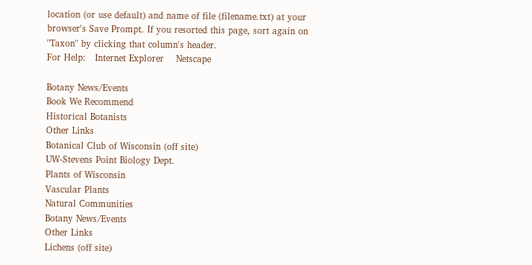location (or use default) and name of file (filename.txt) at your browser's Save Prompt. If you resorted this page, sort again on "Taxon" by clicking that column's header.
For Help:   Internet Explorer    Netscape

Botany News/Events
Book We Recommend
Historical Botanists
Other Links
Botanical Club of Wisconsin (off site)
UW-Stevens Point Biology Dept.
Plants of Wisconsin
Vascular Plants
Natural Communities
Botany News/Events
Other Links
Lichens (off site)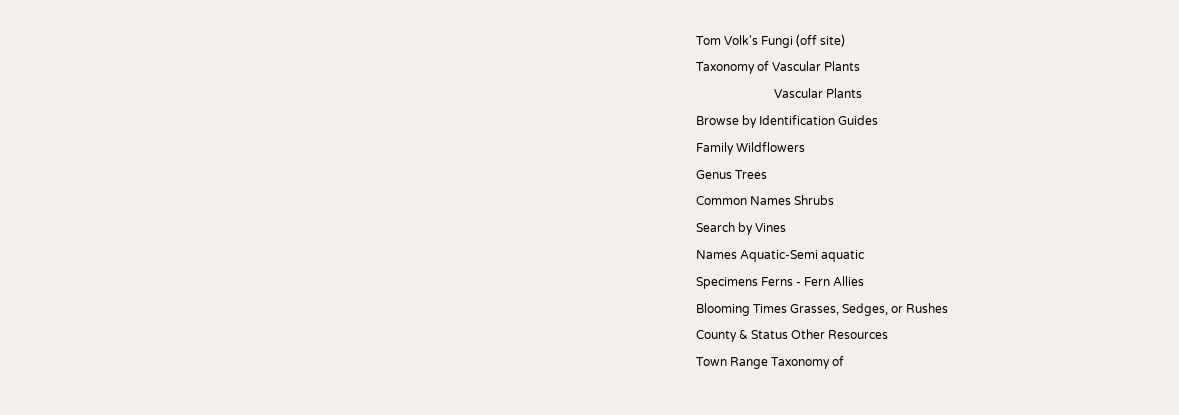Tom Volk's Fungi (off site)
Taxonomy of Vascular Plants
                          Vascular Plants
Browse by Identification Guides
Family Wildflowers
Genus Trees
Common Names Shrubs
Search by Vines
Names Aquatic-Semi aquatic
Specimens Ferns - Fern Allies
Blooming Times Grasses, Sedges, or Rushes
County & Status Other Resources
Town Range Taxonomy of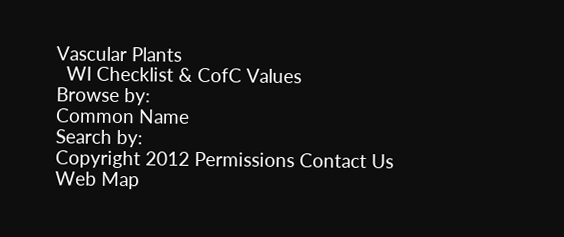Vascular Plants
  WI Checklist & CofC Values
Browse by:
Common Name
Search by:
Copyright 2012 Permissions Contact Us Web Map